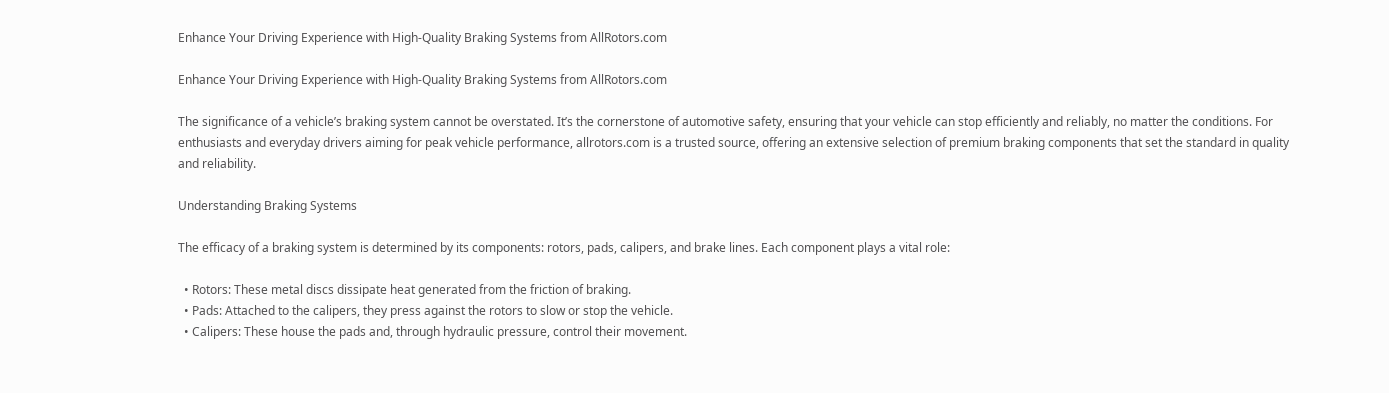Enhance Your Driving Experience with High-Quality Braking Systems from AllRotors.com

Enhance Your Driving Experience with High-Quality Braking Systems from AllRotors.com

The significance of a vehicle’s braking system cannot be overstated. It’s the cornerstone of automotive safety, ensuring that your vehicle can stop efficiently and reliably, no matter the conditions. For enthusiasts and everyday drivers aiming for peak vehicle performance, allrotors.com is a trusted source, offering an extensive selection of premium braking components that set the standard in quality and reliability.

Understanding Braking Systems

The efficacy of a braking system is determined by its components: rotors, pads, calipers, and brake lines. Each component plays a vital role:

  • Rotors: These metal discs dissipate heat generated from the friction of braking.
  • Pads: Attached to the calipers, they press against the rotors to slow or stop the vehicle.
  • Calipers: These house the pads and, through hydraulic pressure, control their movement.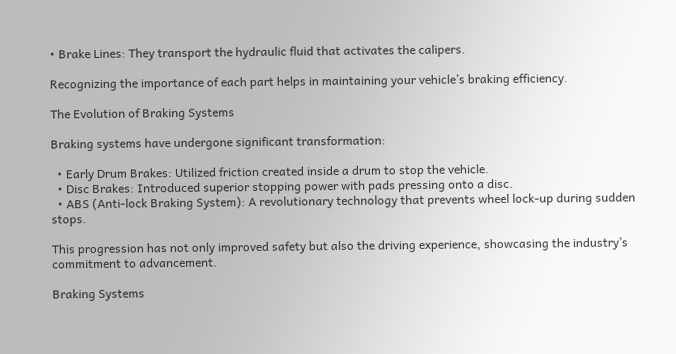• Brake Lines: They transport the hydraulic fluid that activates the calipers.

Recognizing the importance of each part helps in maintaining your vehicle’s braking efficiency.

The Evolution of Braking Systems

Braking systems have undergone significant transformation:

  • Early Drum Brakes: Utilized friction created inside a drum to stop the vehicle.
  • Disc Brakes: Introduced superior stopping power with pads pressing onto a disc.
  • ABS (Anti-lock Braking System): A revolutionary technology that prevents wheel lock-up during sudden stops.

This progression has not only improved safety but also the driving experience, showcasing the industry’s commitment to advancement.

Braking Systems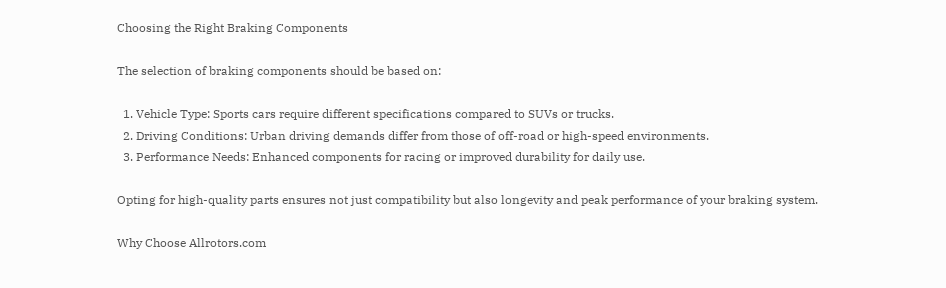Choosing the Right Braking Components

The selection of braking components should be based on:

  1. Vehicle Type: Sports cars require different specifications compared to SUVs or trucks.
  2. Driving Conditions: Urban driving demands differ from those of off-road or high-speed environments.
  3. Performance Needs: Enhanced components for racing or improved durability for daily use.

Opting for high-quality parts ensures not just compatibility but also longevity and peak performance of your braking system.

Why Choose Allrotors.com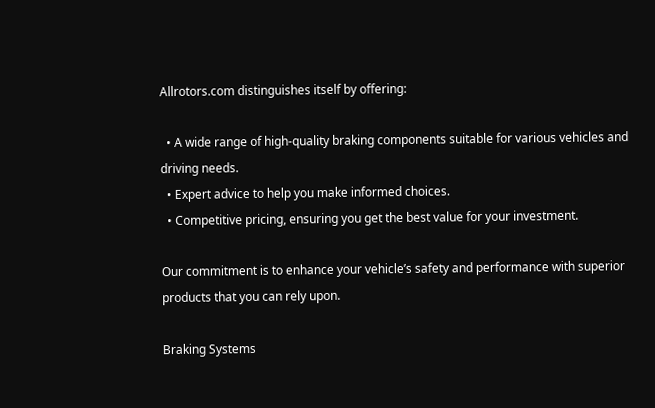Allrotors.com distinguishes itself by offering:

  • A wide range of high-quality braking components suitable for various vehicles and driving needs.
  • Expert advice to help you make informed choices.
  • Competitive pricing, ensuring you get the best value for your investment.

Our commitment is to enhance your vehicle’s safety and performance with superior products that you can rely upon.

Braking Systems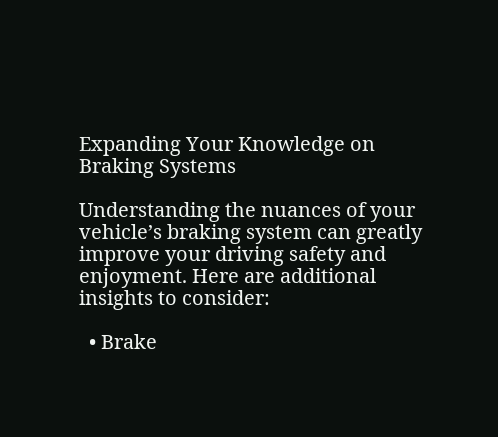Expanding Your Knowledge on Braking Systems

Understanding the nuances of your vehicle’s braking system can greatly improve your driving safety and enjoyment. Here are additional insights to consider:

  • Brake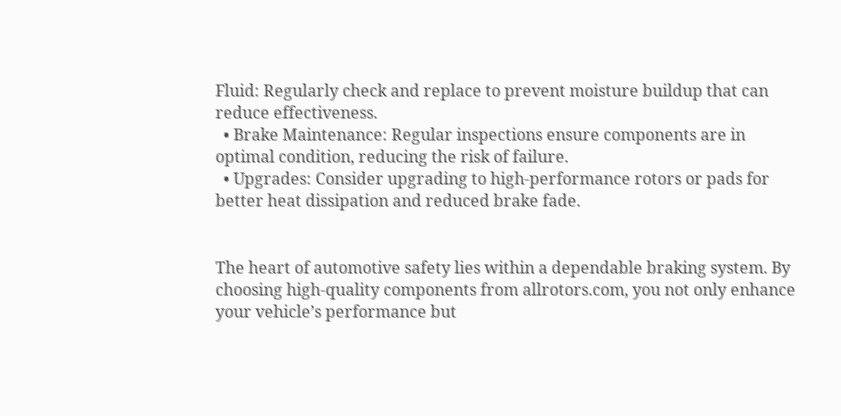Fluid: Regularly check and replace to prevent moisture buildup that can reduce effectiveness.
  • Brake Maintenance: Regular inspections ensure components are in optimal condition, reducing the risk of failure.
  • Upgrades: Consider upgrading to high-performance rotors or pads for better heat dissipation and reduced brake fade.


The heart of automotive safety lies within a dependable braking system. By choosing high-quality components from allrotors.com, you not only enhance your vehicle’s performance but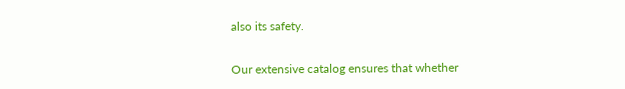also its safety.

Our extensive catalog ensures that whether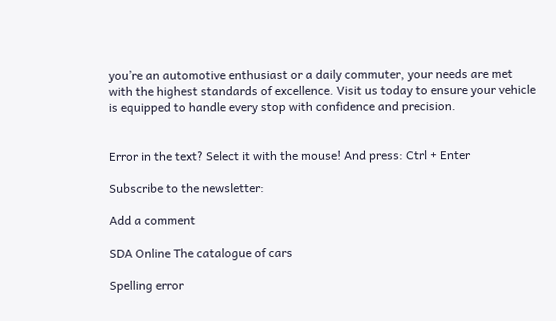you’re an automotive enthusiast or a daily commuter, your needs are met with the highest standards of excellence. Visit us today to ensure your vehicle is equipped to handle every stop with confidence and precision.


Error in the text? Select it with the mouse! And press: Ctrl + Enter

Subscribe to the newsletter:

Add a comment

SDA Online The catalogue of cars

Spelling error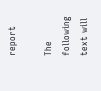report

The following text will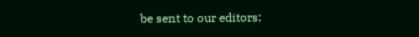be sent to our editors: